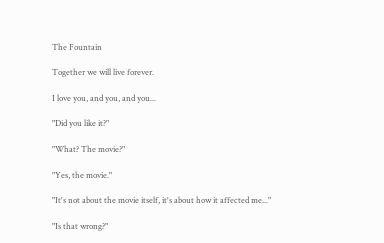The Fountain

Together we will live forever.

I love you, and you, and you...

"Did you like it?"

"What? The movie?"

"Yes, the movie."

"It's not about the movie itself, it's about how it affected me..."

"Is that wrong?"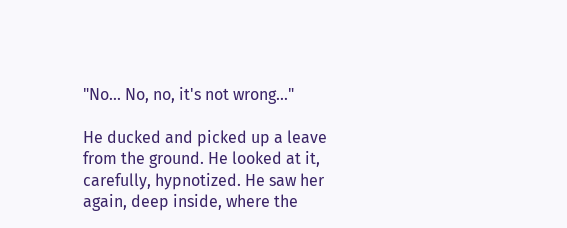"No... No, no, it's not wrong..."

He ducked and picked up a leave from the ground. He looked at it, carefully, hypnotized. He saw her again, deep inside, where the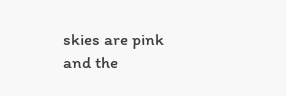skies are pink and the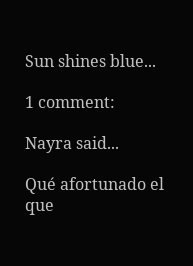Sun shines blue...

1 comment:

Nayra said...

Qué afortunado el que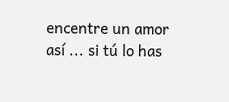encentre un amor así ... si tú lo has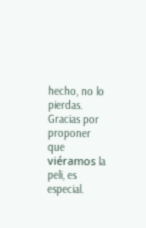hecho, no lo pierdas. Gracias por proponer que viéramos la peli, es especial.